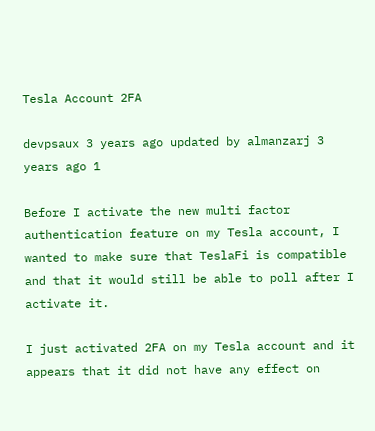Tesla Account 2FA

devpsaux 3 years ago updated by almanzarj 3 years ago 1

Before I activate the new multi factor authentication feature on my Tesla account, I wanted to make sure that TeslaFi is compatible and that it would still be able to poll after I activate it.

I just activated 2FA on my Tesla account and it appears that it did not have any effect on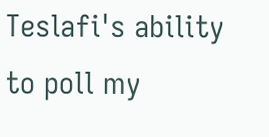Teslafi's ability to poll my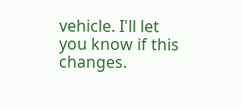vehicle. I'll let you know if this changes.